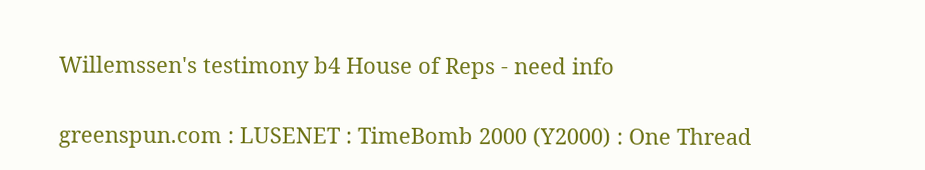Willemssen's testimony b4 House of Reps - need info

greenspun.com : LUSENET : TimeBomb 2000 (Y2000) : One Thread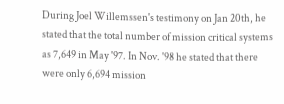During Joel Willemssen's testimony on Jan 20th, he stated that the total number of mission critical systems as 7,649 in May '97. In Nov. '98 he stated that there were only 6,694 mission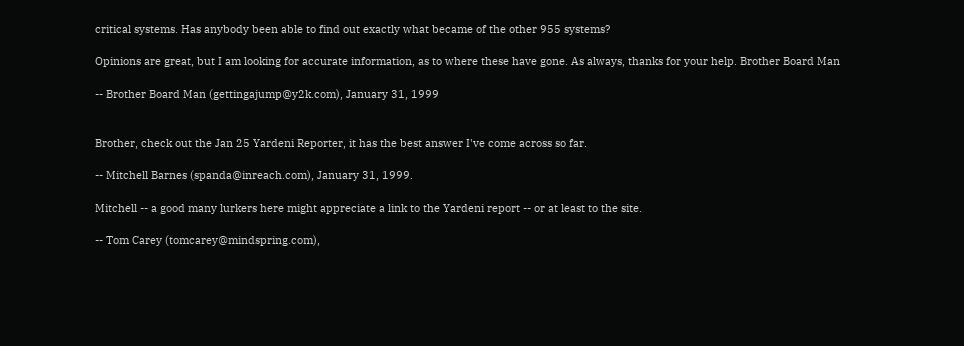critical systems. Has anybody been able to find out exactly what became of the other 955 systems?

Opinions are great, but I am looking for accurate information, as to where these have gone. As always, thanks for your help. Brother Board Man

-- Brother Board Man (gettingajump@y2k.com), January 31, 1999


Brother, check out the Jan 25 Yardeni Reporter, it has the best answer I've come across so far.

-- Mitchell Barnes (spanda@inreach.com), January 31, 1999.

Mitchell -- a good many lurkers here might appreciate a link to the Yardeni report -- or at least to the site.

-- Tom Carey (tomcarey@mindspring.com),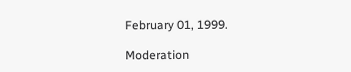February 01, 1999.

Moderation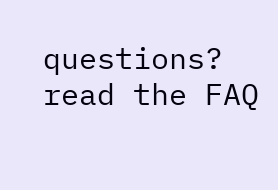questions? read the FAQ